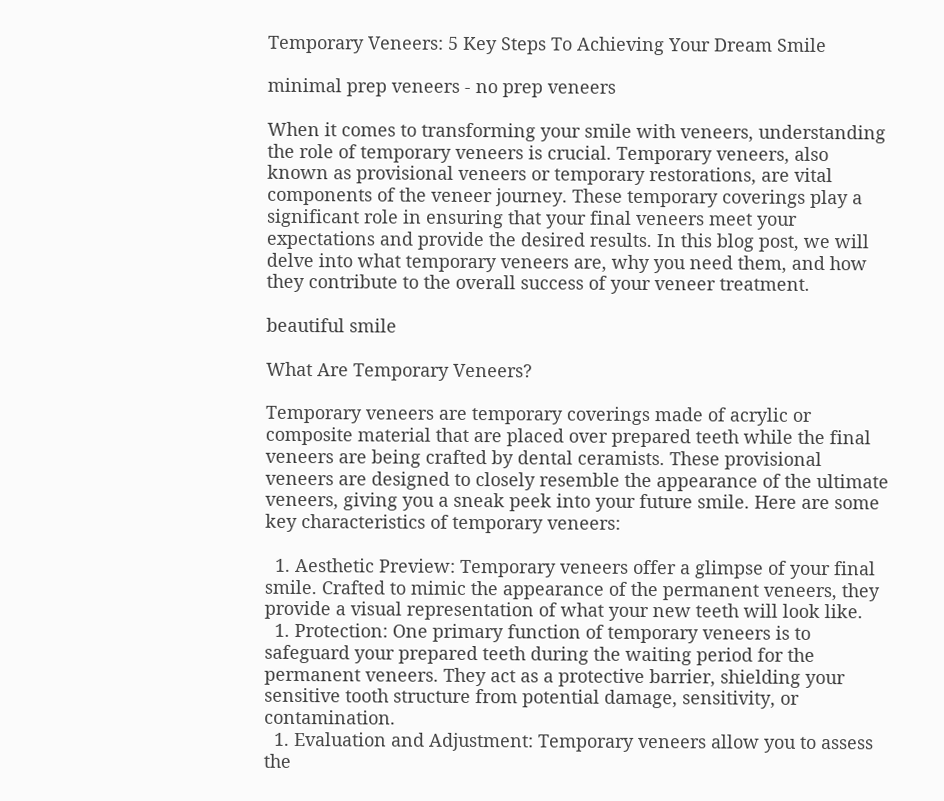Temporary Veneers: 5 Key Steps To Achieving Your Dream Smile

minimal prep veneers - no prep veneers

When it comes to transforming your smile with veneers, understanding the role of temporary veneers is crucial. Temporary veneers, also known as provisional veneers or temporary restorations, are vital components of the veneer journey. These temporary coverings play a significant role in ensuring that your final veneers meet your expectations and provide the desired results. In this blog post, we will delve into what temporary veneers are, why you need them, and how they contribute to the overall success of your veneer treatment.

beautiful smile

What Are Temporary Veneers?

Temporary veneers are temporary coverings made of acrylic or composite material that are placed over prepared teeth while the final veneers are being crafted by dental ceramists. These provisional veneers are designed to closely resemble the appearance of the ultimate veneers, giving you a sneak peek into your future smile. Here are some key characteristics of temporary veneers:

  1. Aesthetic Preview: Temporary veneers offer a glimpse of your final smile. Crafted to mimic the appearance of the permanent veneers, they provide a visual representation of what your new teeth will look like.
  1. Protection: One primary function of temporary veneers is to safeguard your prepared teeth during the waiting period for the permanent veneers. They act as a protective barrier, shielding your sensitive tooth structure from potential damage, sensitivity, or contamination.
  1. Evaluation and Adjustment: Temporary veneers allow you to assess the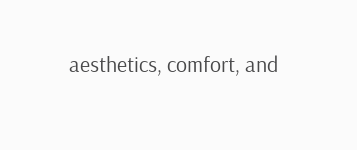aesthetics, comfort, and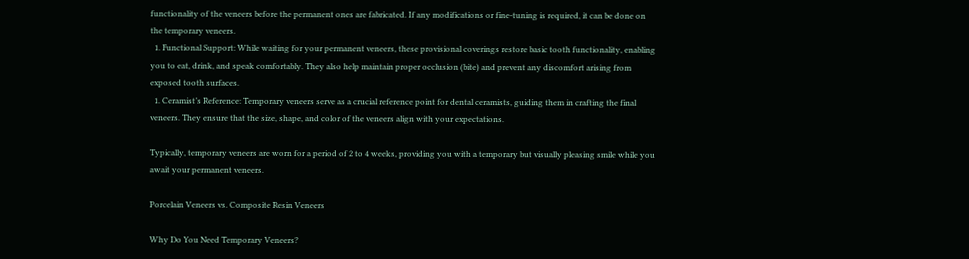functionality of the veneers before the permanent ones are fabricated. If any modifications or fine-tuning is required, it can be done on the temporary veneers.
  1. Functional Support: While waiting for your permanent veneers, these provisional coverings restore basic tooth functionality, enabling you to eat, drink, and speak comfortably. They also help maintain proper occlusion (bite) and prevent any discomfort arising from exposed tooth surfaces.
  1. Ceramist’s Reference: Temporary veneers serve as a crucial reference point for dental ceramists, guiding them in crafting the final veneers. They ensure that the size, shape, and color of the veneers align with your expectations.

Typically, temporary veneers are worn for a period of 2 to 4 weeks, providing you with a temporary but visually pleasing smile while you await your permanent veneers.

Porcelain Veneers vs. Composite Resin Veneers

Why Do You Need Temporary Veneers?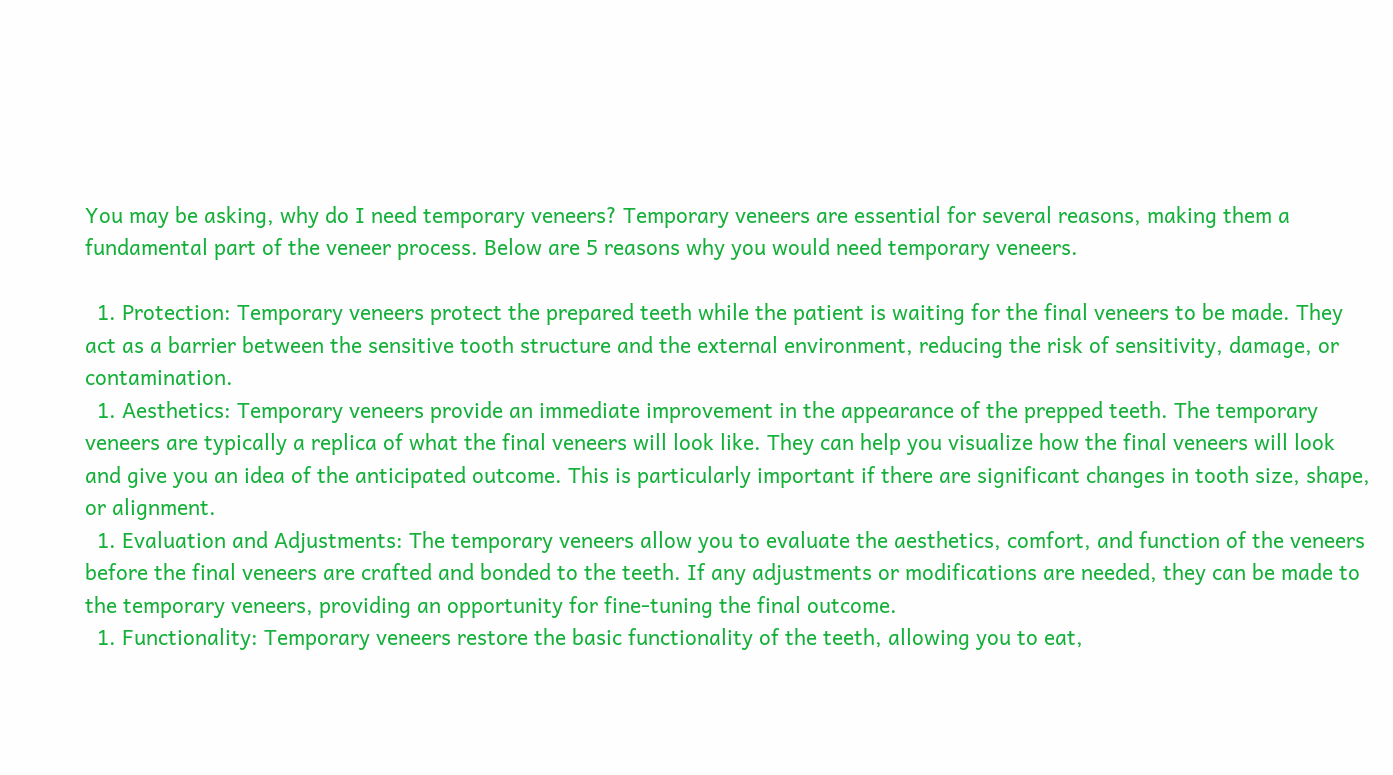You may be asking, why do I need temporary veneers? Temporary veneers are essential for several reasons, making them a fundamental part of the veneer process. Below are 5 reasons why you would need temporary veneers.

  1. Protection: Temporary veneers protect the prepared teeth while the patient is waiting for the final veneers to be made. They act as a barrier between the sensitive tooth structure and the external environment, reducing the risk of sensitivity, damage, or contamination.
  1. Aesthetics: Temporary veneers provide an immediate improvement in the appearance of the prepped teeth. The temporary veneers are typically a replica of what the final veneers will look like. They can help you visualize how the final veneers will look and give you an idea of the anticipated outcome. This is particularly important if there are significant changes in tooth size, shape, or alignment.
  1. Evaluation and Adjustments: The temporary veneers allow you to evaluate the aesthetics, comfort, and function of the veneers before the final veneers are crafted and bonded to the teeth. If any adjustments or modifications are needed, they can be made to the temporary veneers, providing an opportunity for fine-tuning the final outcome.
  1. Functionality: Temporary veneers restore the basic functionality of the teeth, allowing you to eat,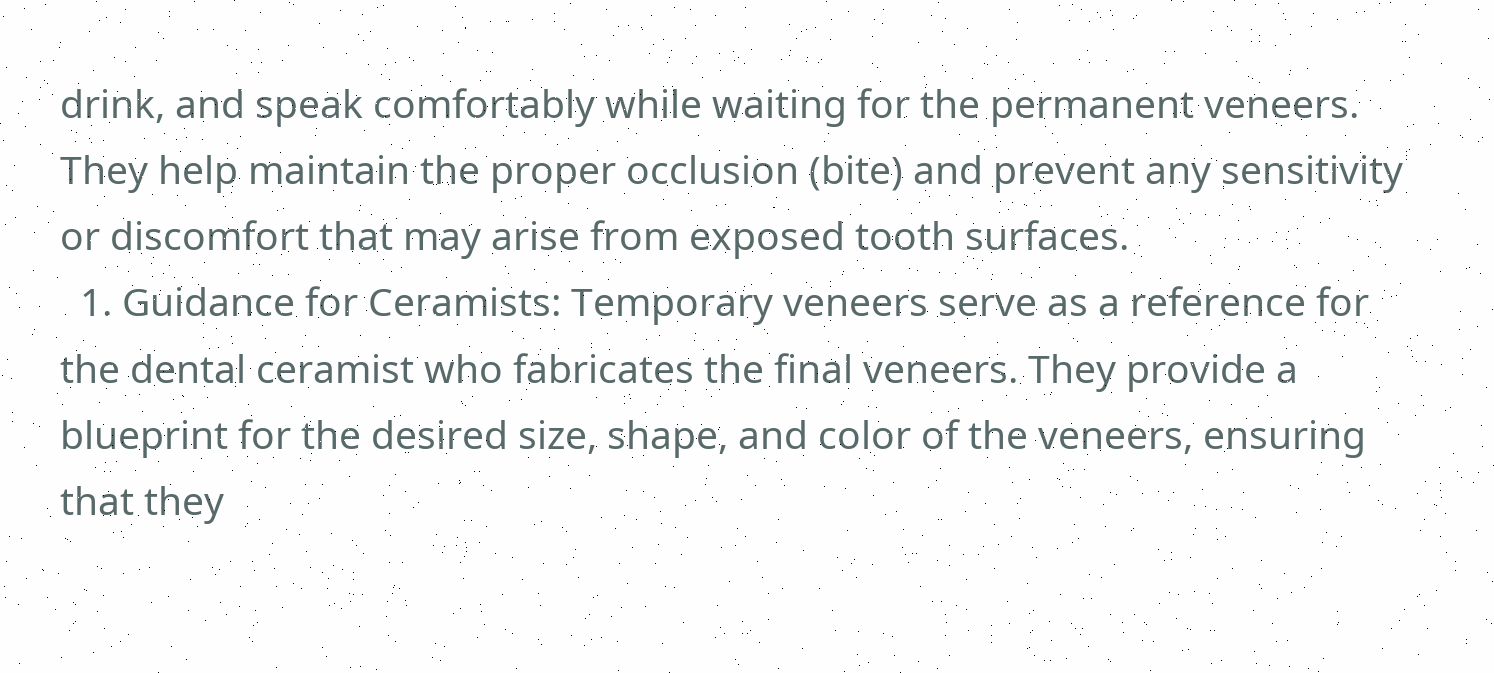drink, and speak comfortably while waiting for the permanent veneers. They help maintain the proper occlusion (bite) and prevent any sensitivity or discomfort that may arise from exposed tooth surfaces.
  1. Guidance for Ceramists: Temporary veneers serve as a reference for the dental ceramist who fabricates the final veneers. They provide a blueprint for the desired size, shape, and color of the veneers, ensuring that they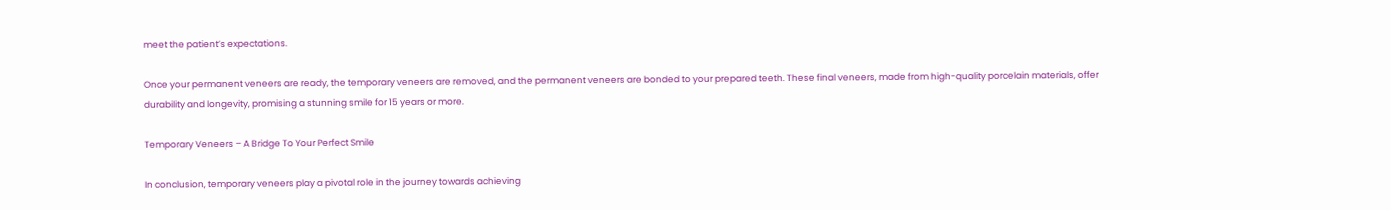meet the patient’s expectations.

Once your permanent veneers are ready, the temporary veneers are removed, and the permanent veneers are bonded to your prepared teeth. These final veneers, made from high-quality porcelain materials, offer durability and longevity, promising a stunning smile for 15 years or more.

Temporary Veneers – A Bridge To Your Perfect Smile

In conclusion, temporary veneers play a pivotal role in the journey towards achieving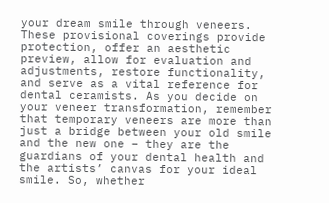your dream smile through veneers. These provisional coverings provide protection, offer an aesthetic preview, allow for evaluation and adjustments, restore functionality, and serve as a vital reference for dental ceramists. As you decide on your veneer transformation, remember that temporary veneers are more than just a bridge between your old smile and the new one – they are the guardians of your dental health and the artists’ canvas for your ideal smile. So, whether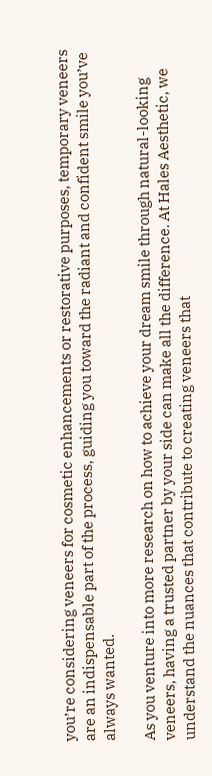you’re considering veneers for cosmetic enhancements or restorative purposes, temporary veneers are an indispensable part of the process, guiding you toward the radiant and confident smile you’ve always wanted.

As you venture into more research on how to achieve your dream smile through natural-looking veneers, having a trusted partner by your side can make all the difference. At Hales Aesthetic, we understand the nuances that contribute to creating veneers that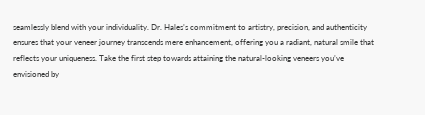seamlessly blend with your individuality. Dr. Hales’s commitment to artistry, precision, and authenticity ensures that your veneer journey transcends mere enhancement, offering you a radiant, natural smile that reflects your uniqueness. Take the first step towards attaining the natural-looking veneers you’ve envisioned by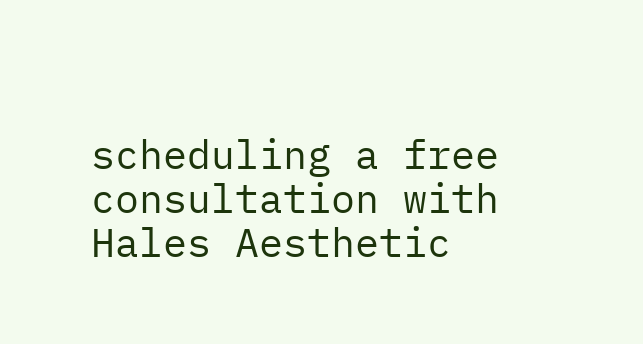scheduling a free consultation with Hales Aesthetic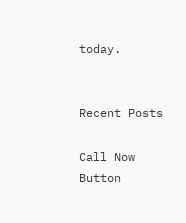today.


Recent Posts

Call Now Button